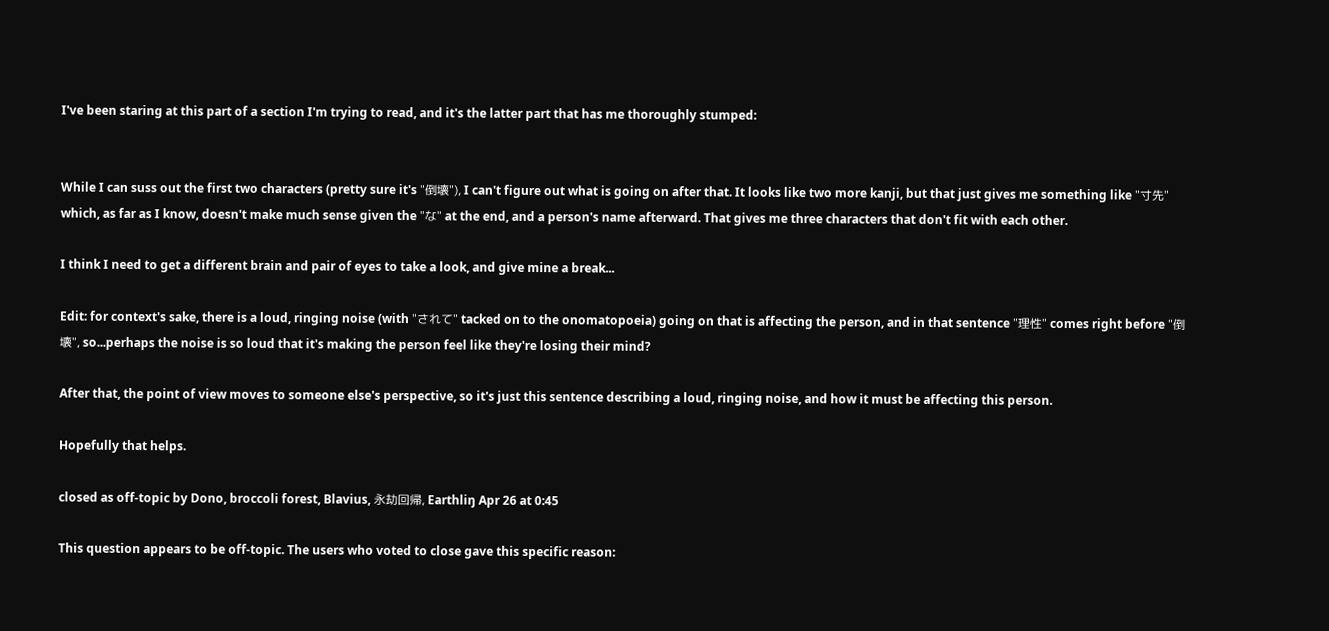I've been staring at this part of a section I'm trying to read, and it's the latter part that has me thoroughly stumped:


While I can suss out the first two characters (pretty sure it's "倒壊"), I can't figure out what is going on after that. It looks like two more kanji, but that just gives me something like "寸先" which, as far as I know, doesn't make much sense given the "な" at the end, and a person's name afterward. That gives me three characters that don't fit with each other.

I think I need to get a different brain and pair of eyes to take a look, and give mine a break...

Edit: for context's sake, there is a loud, ringing noise (with "されて" tacked on to the onomatopoeia) going on that is affecting the person, and in that sentence "理性" comes right before "倒壊", so...perhaps the noise is so loud that it's making the person feel like they're losing their mind?

After that, the point of view moves to someone else's perspective, so it's just this sentence describing a loud, ringing noise, and how it must be affecting this person.

Hopefully that helps.

closed as off-topic by Dono, broccoli forest, Blavius, 永劫回帰, Earthliŋ Apr 26 at 0:45

This question appears to be off-topic. The users who voted to close gave this specific reason: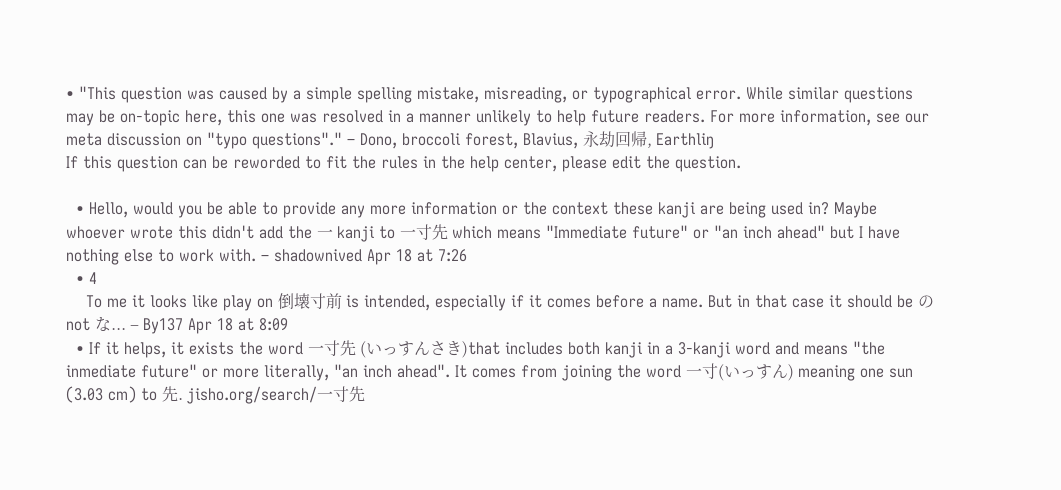• "This question was caused by a simple spelling mistake, misreading, or typographical error. While similar questions may be on-topic here, this one was resolved in a manner unlikely to help future readers. For more information, see our meta discussion on "typo questions"." – Dono, broccoli forest, Blavius, 永劫回帰, Earthliŋ
If this question can be reworded to fit the rules in the help center, please edit the question.

  • Hello, would you be able to provide any more information or the context these kanji are being used in? Maybe whoever wrote this didn't add the 一 kanji to 一寸先 which means "Immediate future" or "an inch ahead" but I have nothing else to work with. – shadownived Apr 18 at 7:26
  • 4
    To me it looks like play on 倒壊寸前 is intended, especially if it comes before a name. But in that case it should be の not な... – By137 Apr 18 at 8:09
  • If it helps, it exists the word 一寸先 (いっすんさき)that includes both kanji in a 3-kanji word and means "the inmediate future" or more literally, "an inch ahead". It comes from joining the word 一寸(いっすん) meaning one sun (3.03 cm) to 先. jisho.org/search/一寸先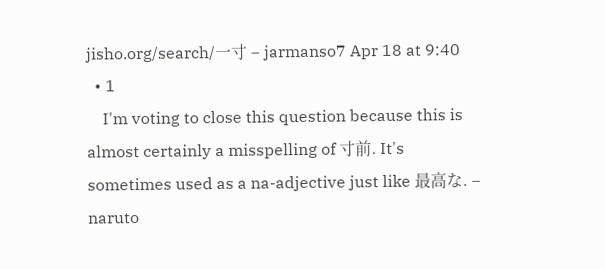jisho.org/search/一寸 – jarmanso7 Apr 18 at 9:40
  • 1
    I'm voting to close this question because this is almost certainly a misspelling of 寸前. It's sometimes used as a na-adjective just like 最高な. – naruto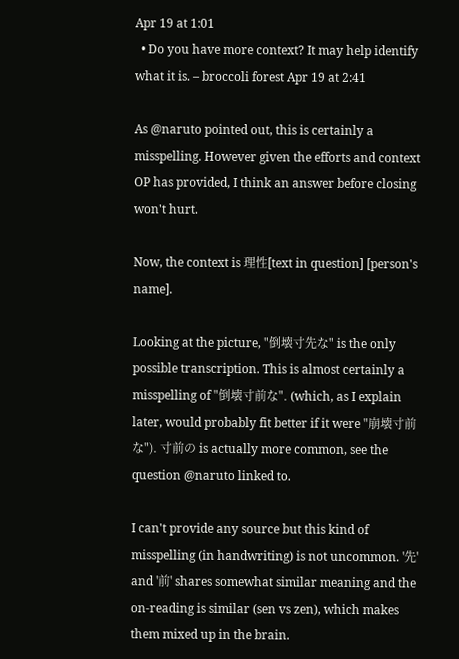Apr 19 at 1:01
  • Do you have more context? It may help identify what it is. – broccoli forest Apr 19 at 2:41

As @naruto pointed out, this is certainly a misspelling. However given the efforts and context OP has provided, I think an answer before closing won't hurt.

Now, the context is 理性[text in question] [person's name].

Looking at the picture, "倒壊寸先な" is the only possible transcription. This is almost certainly a misspelling of "倒壊寸前な". (which, as I explain later, would probably fit better if it were "崩壊寸前な"). 寸前の is actually more common, see the question @naruto linked to.

I can't provide any source but this kind of misspelling (in handwriting) is not uncommon. '先' and '前' shares somewhat similar meaning and the on-reading is similar (sen vs zen), which makes them mixed up in the brain.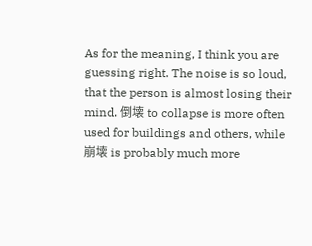As for the meaning, I think you are guessing right. The noise is so loud, that the person is almost losing their mind. 倒壊 to collapse is more often used for buildings and others, while 崩壊 is probably much more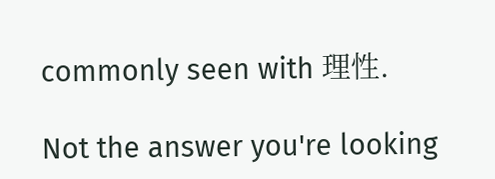commonly seen with 理性.

Not the answer you're looking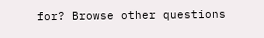for? Browse other questions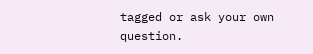tagged or ask your own question.